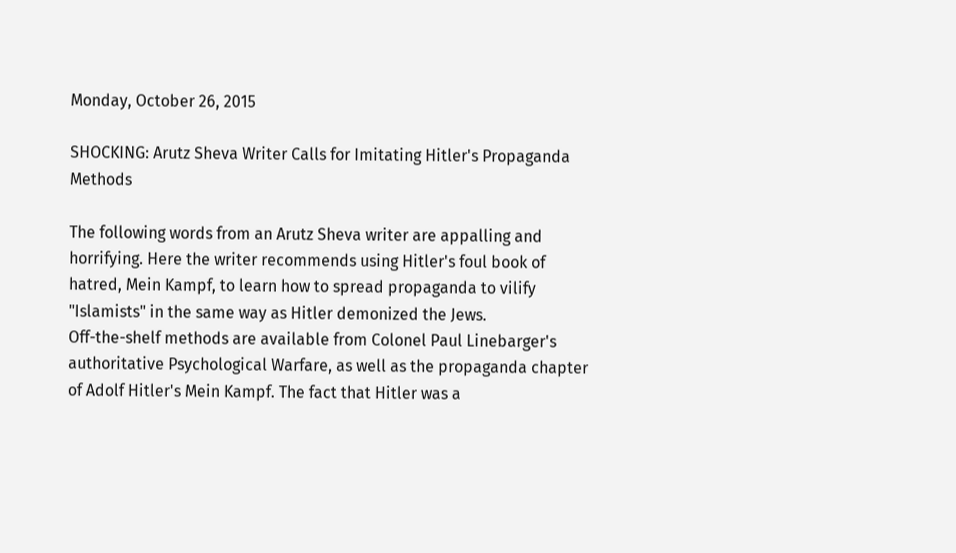Monday, October 26, 2015

SHOCKING: Arutz Sheva Writer Calls for Imitating Hitler's Propaganda Methods

The following words from an Arutz Sheva writer are appalling and horrifying. Here the writer recommends using Hitler's foul book of hatred, Mein Kampf, to learn how to spread propaganda to vilify "Islamists" in the same way as Hitler demonized the Jews.
Off-the-shelf methods are available from Colonel Paul Linebarger's authoritative Psychological Warfare, as well as the propaganda chapter of Adolf Hitler's Mein Kampf. The fact that Hitler was a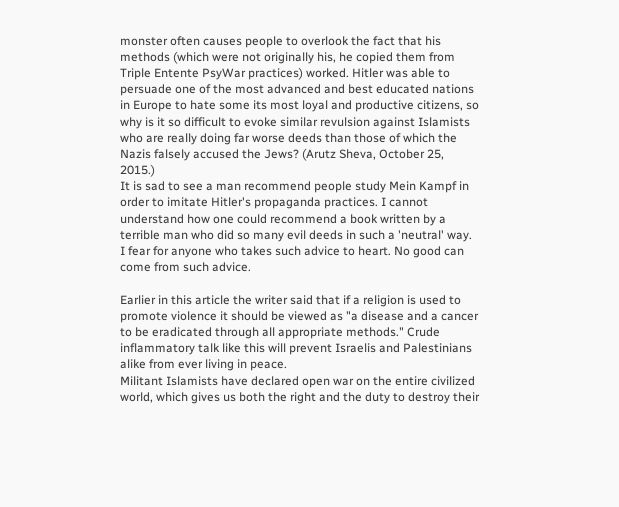monster often causes people to overlook the fact that his methods (which were not originally his, he copied them from Triple Entente PsyWar practices) worked. Hitler was able to persuade one of the most advanced and best educated nations in Europe to hate some its most loyal and productive citizens, so why is it so difficult to evoke similar revulsion against Islamists who are really doing far worse deeds than those of which the Nazis falsely accused the Jews? (Arutz Sheva, October 25, 2015.)
It is sad to see a man recommend people study Mein Kampf in order to imitate Hitler's propaganda practices. I cannot understand how one could recommend a book written by a terrible man who did so many evil deeds in such a 'neutral' way. I fear for anyone who takes such advice to heart. No good can come from such advice.

Earlier in this article the writer said that if a religion is used to promote violence it should be viewed as "a disease and a cancer to be eradicated through all appropriate methods." Crude inflammatory talk like this will prevent Israelis and Palestinians alike from ever living in peace.
Militant Islamists have declared open war on the entire civilized world, which gives us both the right and the duty to destroy their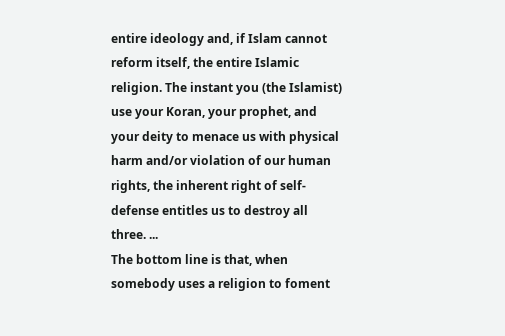entire ideology and, if Islam cannot reform itself, the entire Islamic religion. The instant you (the Islamist) use your Koran, your prophet, and your deity to menace us with physical harm and/or violation of our human rights, the inherent right of self-defense entitles us to destroy all three. ...
The bottom line is that, when somebody uses a religion to foment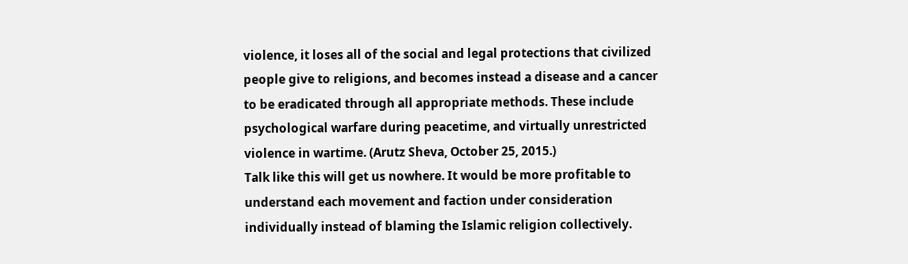violence, it loses all of the social and legal protections that civilized people give to religions, and becomes instead a disease and a cancer to be eradicated through all appropriate methods. These include psychological warfare during peacetime, and virtually unrestricted violence in wartime. (Arutz Sheva, October 25, 2015.)
Talk like this will get us nowhere. It would be more profitable to understand each movement and faction under consideration individually instead of blaming the Islamic religion collectively.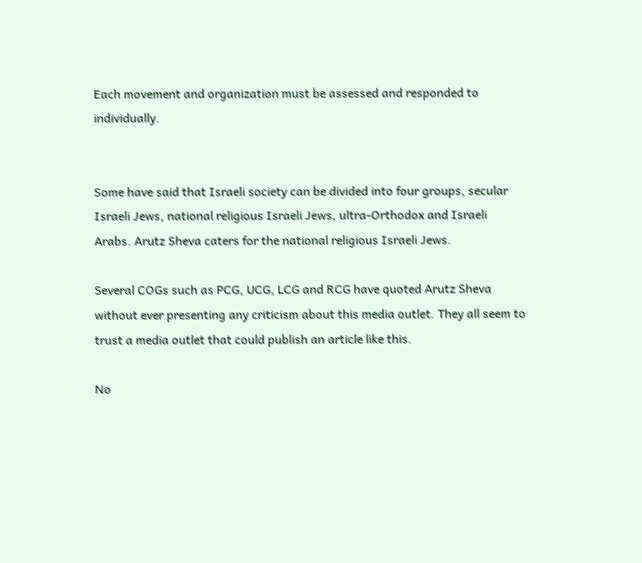Each movement and organization must be assessed and responded to individually.


Some have said that Israeli society can be divided into four groups, secular Israeli Jews, national religious Israeli Jews, ultra-Orthodox and Israeli Arabs. Arutz Sheva caters for the national religious Israeli Jews.

Several COGs such as PCG, UCG, LCG and RCG have quoted Arutz Sheva without ever presenting any criticism about this media outlet. They all seem to trust a media outlet that could publish an article like this.

No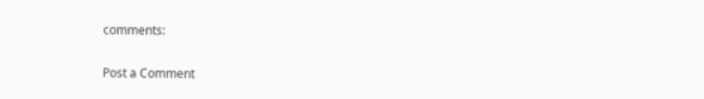comments:

Post a Comment